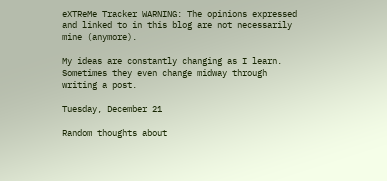eXTReMe Tracker WARNING: The opinions expressed and linked to in this blog are not necessarily mine (anymore).

My ideas are constantly changing as I learn. Sometimes they even change midway through writing a post.

Tuesday, December 21

Random thoughts about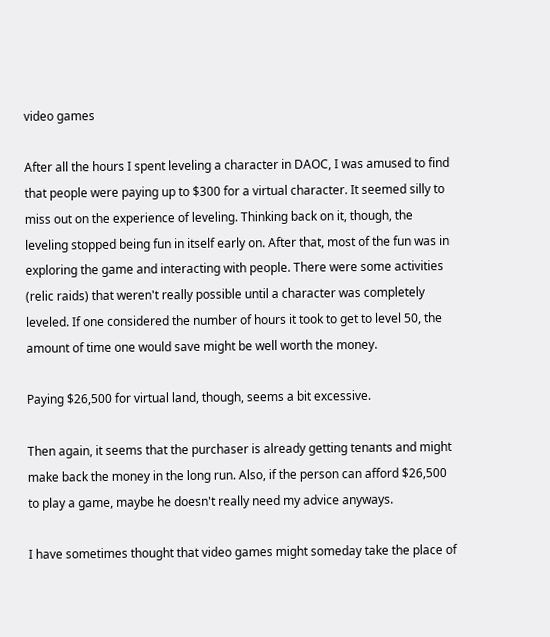video games

After all the hours I spent leveling a character in DAOC, I was amused to find that people were paying up to $300 for a virtual character. It seemed silly to miss out on the experience of leveling. Thinking back on it, though, the leveling stopped being fun in itself early on. After that, most of the fun was in exploring the game and interacting with people. There were some activities (relic raids) that weren't really possible until a character was completely leveled. If one considered the number of hours it took to get to level 50, the amount of time one would save might be well worth the money.

Paying $26,500 for virtual land, though, seems a bit excessive.

Then again, it seems that the purchaser is already getting tenants and might make back the money in the long run. Also, if the person can afford $26,500 to play a game, maybe he doesn't really need my advice anyways.

I have sometimes thought that video games might someday take the place of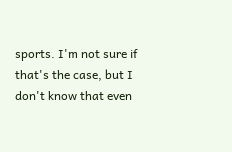sports. I'm not sure if that's the case, but I don't know that even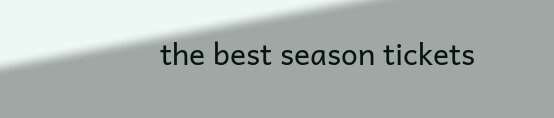the best season tickets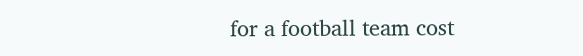for a football team cost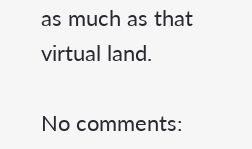as much as that virtual land.

No comments: